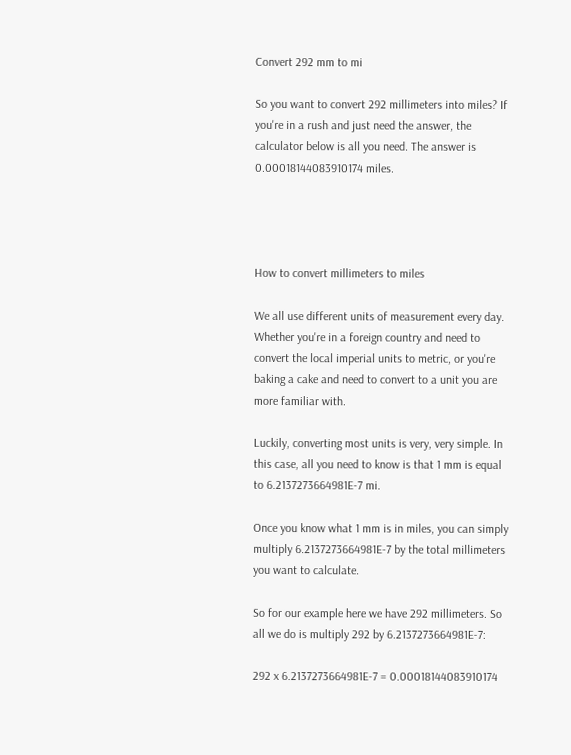Convert 292 mm to mi

So you want to convert 292 millimeters into miles? If you're in a rush and just need the answer, the calculator below is all you need. The answer is 0.00018144083910174 miles.




How to convert millimeters to miles

We all use different units of measurement every day. Whether you're in a foreign country and need to convert the local imperial units to metric, or you're baking a cake and need to convert to a unit you are more familiar with.

Luckily, converting most units is very, very simple. In this case, all you need to know is that 1 mm is equal to 6.2137273664981E-7 mi.

Once you know what 1 mm is in miles, you can simply multiply 6.2137273664981E-7 by the total millimeters you want to calculate.

So for our example here we have 292 millimeters. So all we do is multiply 292 by 6.2137273664981E-7:

292 x 6.2137273664981E-7 = 0.00018144083910174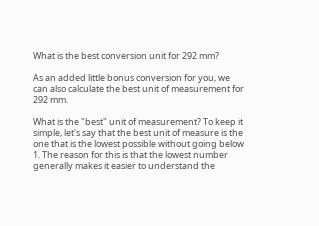What is the best conversion unit for 292 mm?

As an added little bonus conversion for you, we can also calculate the best unit of measurement for 292 mm.

What is the "best" unit of measurement? To keep it simple, let's say that the best unit of measure is the one that is the lowest possible without going below 1. The reason for this is that the lowest number generally makes it easier to understand the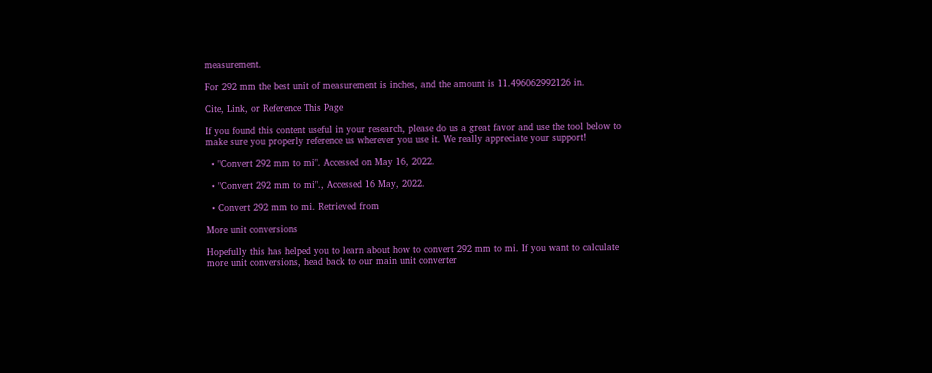measurement.

For 292 mm the best unit of measurement is inches, and the amount is 11.496062992126 in.

Cite, Link, or Reference This Page

If you found this content useful in your research, please do us a great favor and use the tool below to make sure you properly reference us wherever you use it. We really appreciate your support!

  • "Convert 292 mm to mi". Accessed on May 16, 2022.

  • "Convert 292 mm to mi"., Accessed 16 May, 2022.

  • Convert 292 mm to mi. Retrieved from

More unit conversions

Hopefully this has helped you to learn about how to convert 292 mm to mi. If you want to calculate more unit conversions, head back to our main unit converter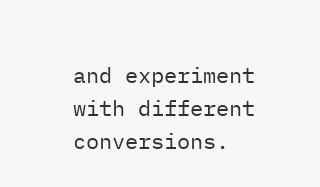and experiment with different conversions.